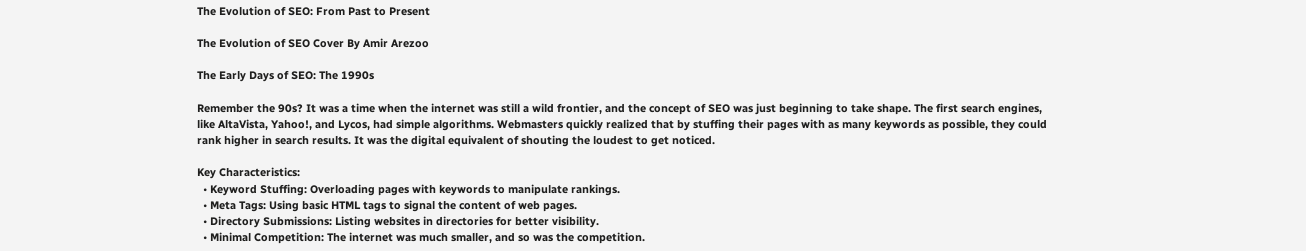The Evolution of SEO: From Past to Present

The Evolution of SEO Cover By Amir Arezoo

The Early Days of SEO: The 1990s

Remember the 90s? It was a time when the internet was still a wild frontier, and the concept of SEO was just beginning to take shape. The first search engines, like AltaVista, Yahoo!, and Lycos, had simple algorithms. Webmasters quickly realized that by stuffing their pages with as many keywords as possible, they could rank higher in search results. It was the digital equivalent of shouting the loudest to get noticed.

Key Characteristics:
  • Keyword Stuffing: Overloading pages with keywords to manipulate rankings.
  • Meta Tags: Using basic HTML tags to signal the content of web pages.
  • Directory Submissions: Listing websites in directories for better visibility.
  • Minimal Competition: The internet was much smaller, and so was the competition.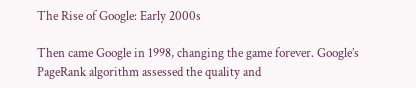The Rise of Google: Early 2000s

Then came Google in 1998, changing the game forever. Google’s PageRank algorithm assessed the quality and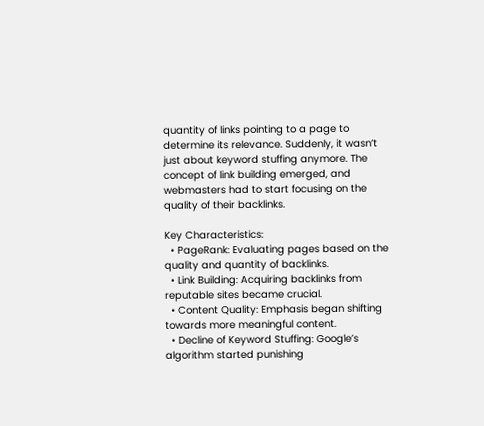quantity of links pointing to a page to determine its relevance. Suddenly, it wasn’t just about keyword stuffing anymore. The concept of link building emerged, and webmasters had to start focusing on the quality of their backlinks.

Key Characteristics:
  • PageRank: Evaluating pages based on the quality and quantity of backlinks.
  • Link Building: Acquiring backlinks from reputable sites became crucial.
  • Content Quality: Emphasis began shifting towards more meaningful content.
  • Decline of Keyword Stuffing: Google’s algorithm started punishing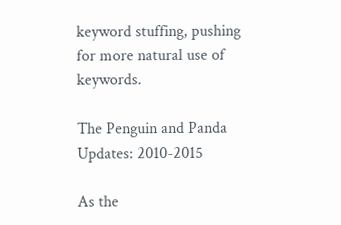keyword stuffing, pushing for more natural use of keywords.

The Penguin and Panda Updates: 2010-2015

As the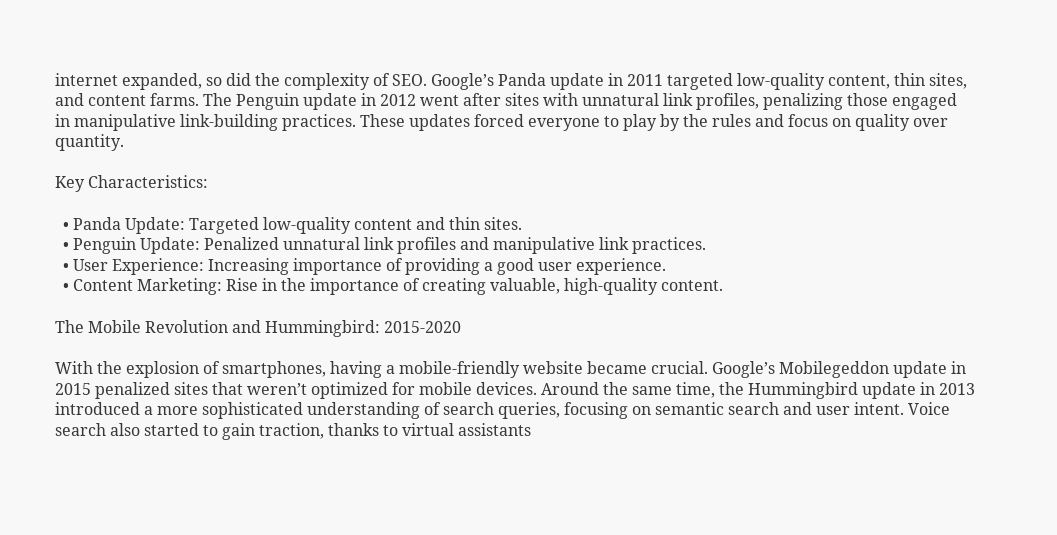internet expanded, so did the complexity of SEO. Google’s Panda update in 2011 targeted low-quality content, thin sites, and content farms. The Penguin update in 2012 went after sites with unnatural link profiles, penalizing those engaged in manipulative link-building practices. These updates forced everyone to play by the rules and focus on quality over quantity.

Key Characteristics:

  • Panda Update: Targeted low-quality content and thin sites.
  • Penguin Update: Penalized unnatural link profiles and manipulative link practices.
  • User Experience: Increasing importance of providing a good user experience.
  • Content Marketing: Rise in the importance of creating valuable, high-quality content.

The Mobile Revolution and Hummingbird: 2015-2020

With the explosion of smartphones, having a mobile-friendly website became crucial. Google’s Mobilegeddon update in 2015 penalized sites that weren’t optimized for mobile devices. Around the same time, the Hummingbird update in 2013 introduced a more sophisticated understanding of search queries, focusing on semantic search and user intent. Voice search also started to gain traction, thanks to virtual assistants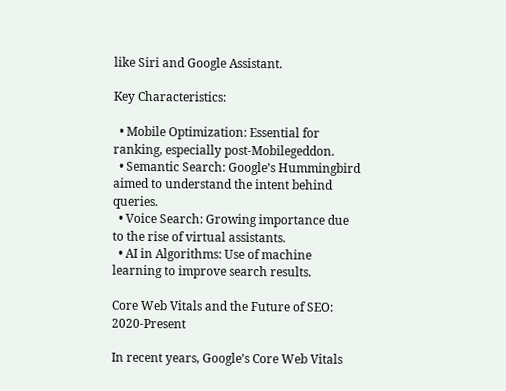like Siri and Google Assistant.

Key Characteristics:

  • Mobile Optimization: Essential for ranking, especially post-Mobilegeddon.
  • Semantic Search: Google’s Hummingbird aimed to understand the intent behind queries.
  • Voice Search: Growing importance due to the rise of virtual assistants.
  • AI in Algorithms: Use of machine learning to improve search results.

Core Web Vitals and the Future of SEO: 2020-Present

In recent years, Google’s Core Web Vitals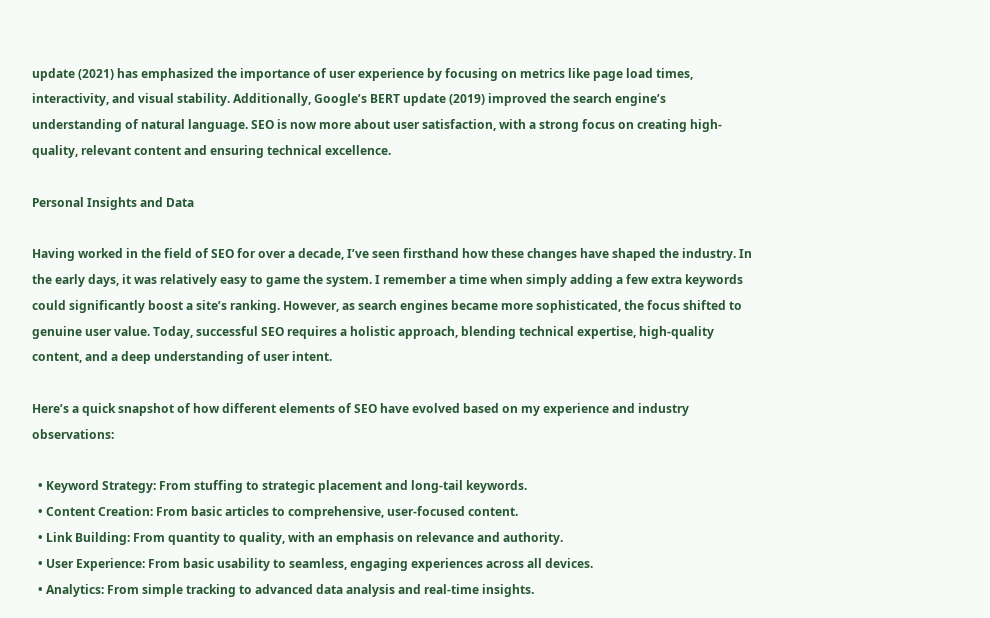update (2021) has emphasized the importance of user experience by focusing on metrics like page load times, interactivity, and visual stability. Additionally, Google’s BERT update (2019) improved the search engine’s understanding of natural language. SEO is now more about user satisfaction, with a strong focus on creating high-quality, relevant content and ensuring technical excellence.

Personal Insights and Data

Having worked in the field of SEO for over a decade, I’ve seen firsthand how these changes have shaped the industry. In the early days, it was relatively easy to game the system. I remember a time when simply adding a few extra keywords could significantly boost a site’s ranking. However, as search engines became more sophisticated, the focus shifted to genuine user value. Today, successful SEO requires a holistic approach, blending technical expertise, high-quality content, and a deep understanding of user intent.

Here’s a quick snapshot of how different elements of SEO have evolved based on my experience and industry observations:

  • Keyword Strategy: From stuffing to strategic placement and long-tail keywords.
  • Content Creation: From basic articles to comprehensive, user-focused content.
  • Link Building: From quantity to quality, with an emphasis on relevance and authority.
  • User Experience: From basic usability to seamless, engaging experiences across all devices.
  • Analytics: From simple tracking to advanced data analysis and real-time insights.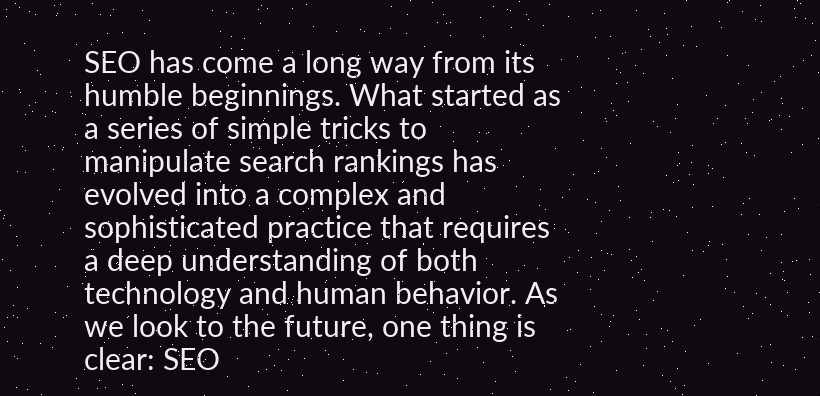SEO has come a long way from its humble beginnings. What started as a series of simple tricks to manipulate search rankings has evolved into a complex and sophisticated practice that requires a deep understanding of both technology and human behavior. As we look to the future, one thing is clear: SEO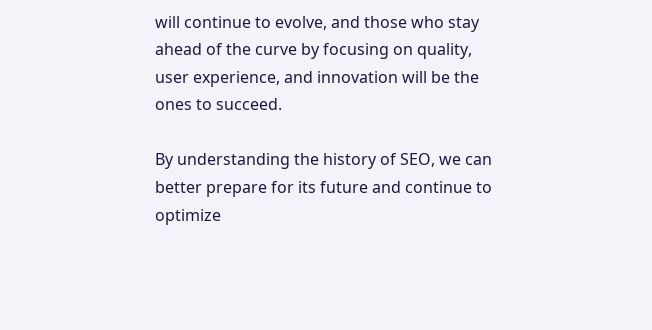will continue to evolve, and those who stay ahead of the curve by focusing on quality, user experience, and innovation will be the ones to succeed.

By understanding the history of SEO, we can better prepare for its future and continue to optimize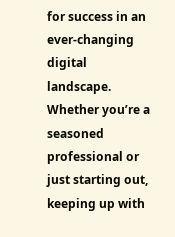for success in an ever-changing digital landscape. Whether you’re a seasoned professional or just starting out, keeping up with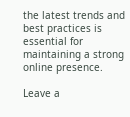the latest trends and best practices is essential for maintaining a strong online presence.

Leave a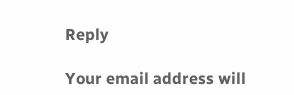Reply

Your email address will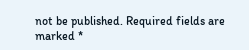not be published. Required fields are marked *